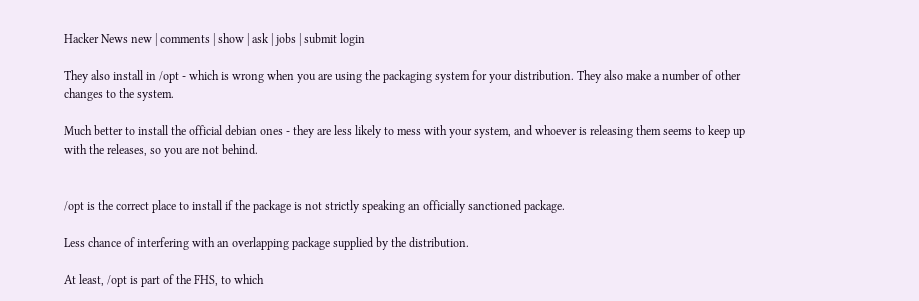Hacker News new | comments | show | ask | jobs | submit login

They also install in /opt - which is wrong when you are using the packaging system for your distribution. They also make a number of other changes to the system.

Much better to install the official debian ones - they are less likely to mess with your system, and whoever is releasing them seems to keep up with the releases, so you are not behind.


/opt is the correct place to install if the package is not strictly speaking an officially sanctioned package.

Less chance of interfering with an overlapping package supplied by the distribution.

At least, /opt is part of the FHS, to which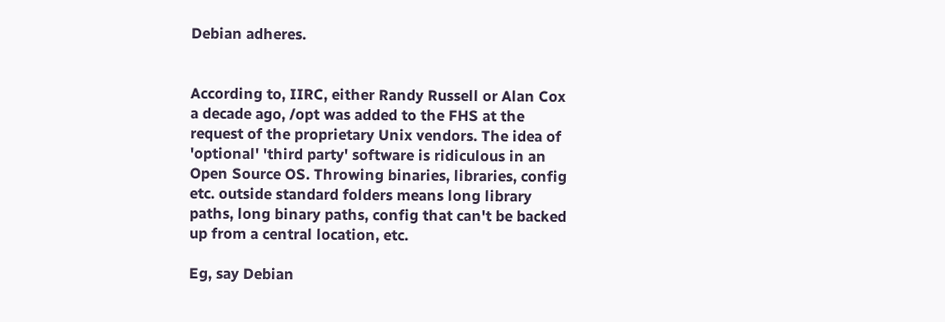Debian adheres.


According to, IIRC, either Randy Russell or Alan Cox a decade ago, /opt was added to the FHS at the request of the proprietary Unix vendors. The idea of 'optional' 'third party' software is ridiculous in an Open Source OS. Throwing binaries, libraries, config etc. outside standard folders means long library paths, long binary paths, config that can't be backed up from a central location, etc.

Eg, say Debian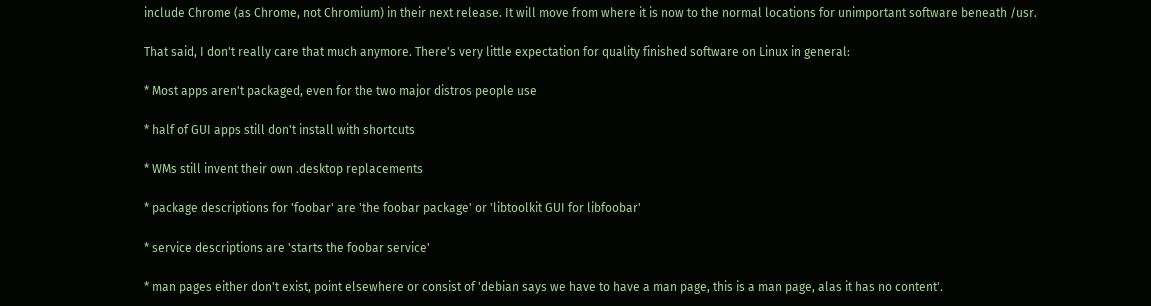include Chrome (as Chrome, not Chromium) in their next release. It will move from where it is now to the normal locations for unimportant software beneath /usr.

That said, I don't really care that much anymore. There's very little expectation for quality finished software on Linux in general:

* Most apps aren't packaged, even for the two major distros people use

* half of GUI apps still don't install with shortcuts

* WMs still invent their own .desktop replacements

* package descriptions for 'foobar' are 'the foobar package' or 'libtoolkit GUI for libfoobar'

* service descriptions are 'starts the foobar service'

* man pages either don't exist, point elsewhere or consist of 'debian says we have to have a man page, this is a man page, alas it has no content'.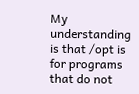My understanding is that /opt is for programs that do not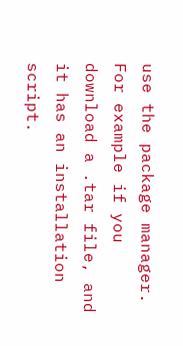use the package manager. For example if you download a .tar file, and it has an installation script.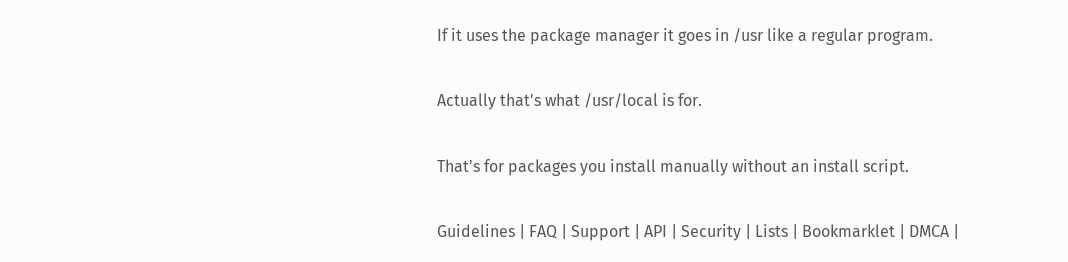If it uses the package manager it goes in /usr like a regular program.

Actually that's what /usr/local is for.

That's for packages you install manually without an install script.

Guidelines | FAQ | Support | API | Security | Lists | Bookmarklet | DMCA |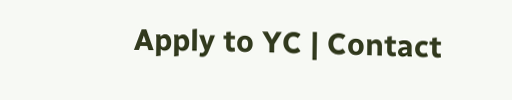Apply to YC | Contact